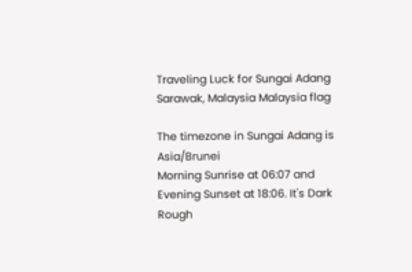Traveling Luck for Sungai Adang Sarawak, Malaysia Malaysia flag

The timezone in Sungai Adang is Asia/Brunei
Morning Sunrise at 06:07 and Evening Sunset at 18:06. It's Dark
Rough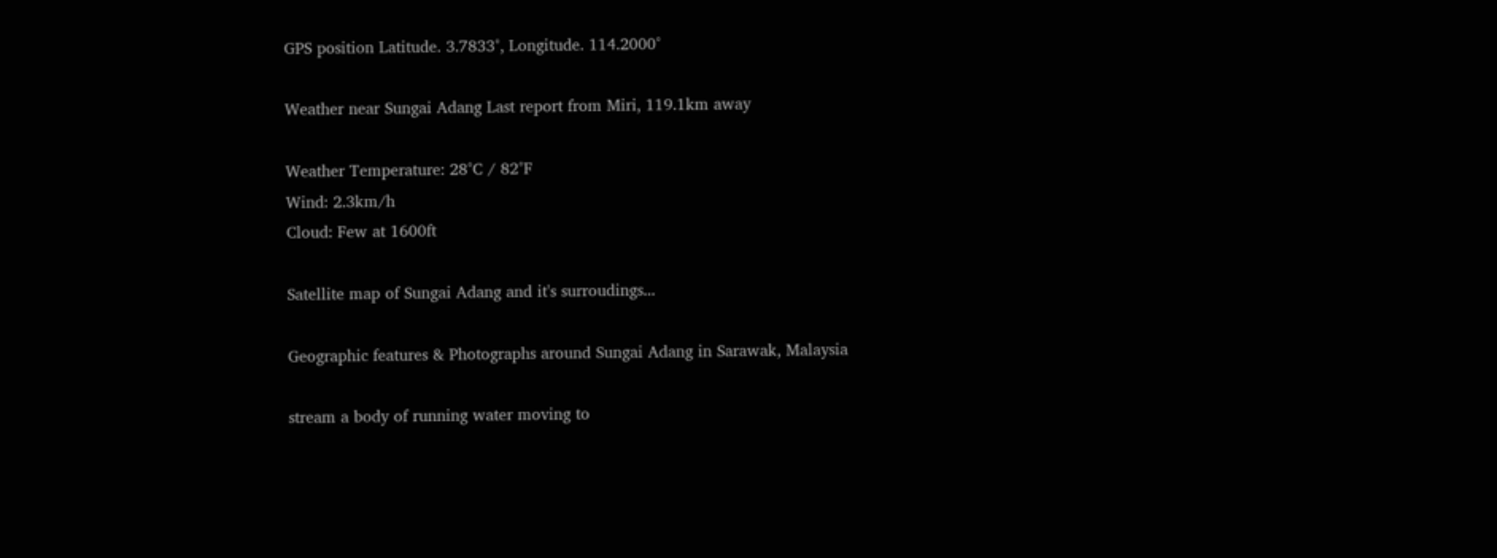GPS position Latitude. 3.7833°, Longitude. 114.2000°

Weather near Sungai Adang Last report from Miri, 119.1km away

Weather Temperature: 28°C / 82°F
Wind: 2.3km/h
Cloud: Few at 1600ft

Satellite map of Sungai Adang and it's surroudings...

Geographic features & Photographs around Sungai Adang in Sarawak, Malaysia

stream a body of running water moving to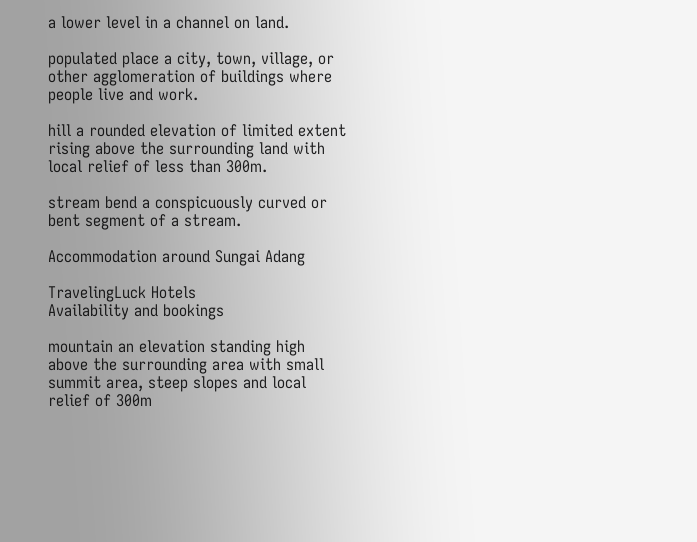a lower level in a channel on land.

populated place a city, town, village, or other agglomeration of buildings where people live and work.

hill a rounded elevation of limited extent rising above the surrounding land with local relief of less than 300m.

stream bend a conspicuously curved or bent segment of a stream.

Accommodation around Sungai Adang

TravelingLuck Hotels
Availability and bookings

mountain an elevation standing high above the surrounding area with small summit area, steep slopes and local relief of 300m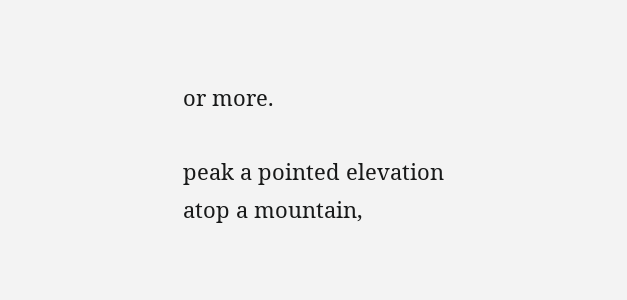or more.

peak a pointed elevation atop a mountain,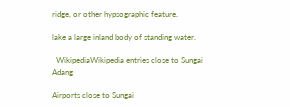ridge, or other hypsographic feature.

lake a large inland body of standing water.

  WikipediaWikipedia entries close to Sungai Adang

Airports close to Sungai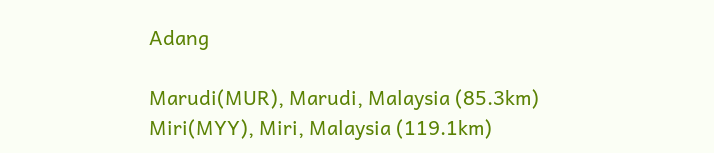Adang

Marudi(MUR), Marudi, Malaysia (85.3km)
Miri(MYY), Miri, Malaysia (119.1km)